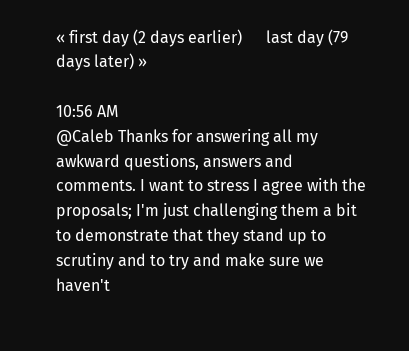« first day (2 days earlier)      last day (79 days later) »

10:56 AM
@Caleb Thanks for answering all my awkward questions, answers and comments. I want to stress I agree with the proposals; I'm just challenging them a bit to demonstrate that they stand up to scrutiny and to try and make sure we haven't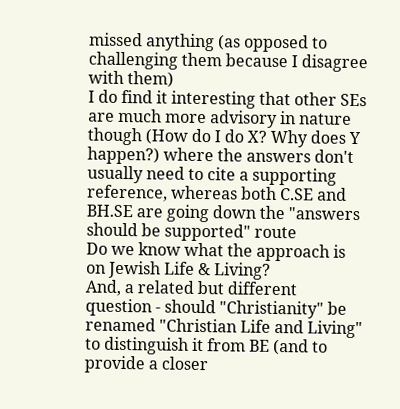missed anything (as opposed to challenging them because I disagree with them)
I do find it interesting that other SEs are much more advisory in nature though (How do I do X? Why does Y happen?) where the answers don't usually need to cite a supporting reference, whereas both C.SE and BH.SE are going down the "answers should be supported" route
Do we know what the approach is on Jewish Life & Living?
And, a related but different question - should "Christianity" be renamed "Christian Life and Living" to distinguish it from BE (and to provide a closer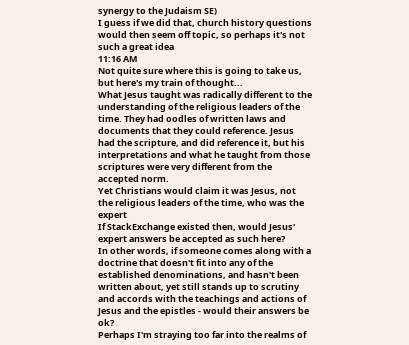synergy to the Judaism SE)
I guess if we did that, church history questions would then seem off topic, so perhaps it's not such a great idea
11:16 AM
Not quite sure where this is going to take us, but here's my train of thought...
What Jesus taught was radically different to the understanding of the religious leaders of the time. They had oodles of written laws and documents that they could reference. Jesus had the scripture, and did reference it, but his interpretations and what he taught from those scriptures were very different from the accepted norm.
Yet Christians would claim it was Jesus, not the religious leaders of the time, who was the expert
If StackExchange existed then, would Jesus' expert answers be accepted as such here?
In other words, if someone comes along with a doctrine that doesn't fit into any of the established denominations, and hasn't been written about, yet still stands up to scrutiny and accords with the teachings and actions of Jesus and the epistles - would their answers be ok?
Perhaps I'm straying too far into the realms of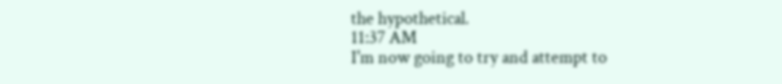the hypothetical.
11:37 AM
I'm now going to try and attempt to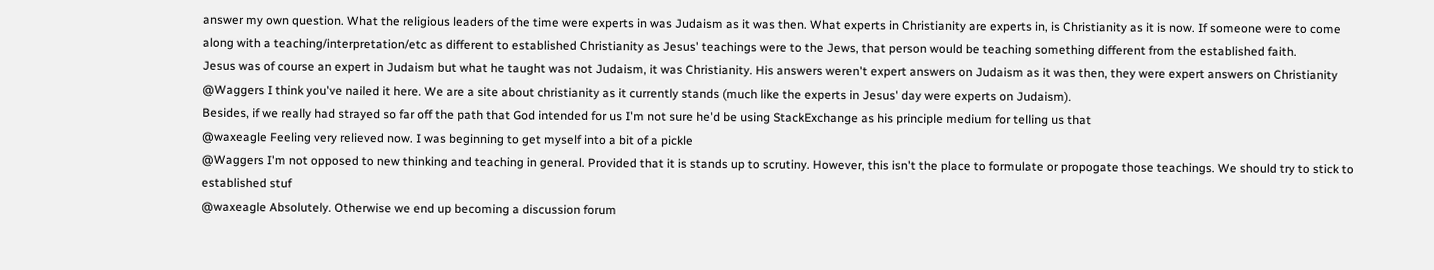answer my own question. What the religious leaders of the time were experts in was Judaism as it was then. What experts in Christianity are experts in, is Christianity as it is now. If someone were to come along with a teaching/interpretation/etc as different to established Christianity as Jesus' teachings were to the Jews, that person would be teaching something different from the established faith.
Jesus was of course an expert in Judaism but what he taught was not Judaism, it was Christianity. His answers weren't expert answers on Judaism as it was then, they were expert answers on Christianity
@Waggers I think you've nailed it here. We are a site about christianity as it currently stands (much like the experts in Jesus' day were experts on Judaism).
Besides, if we really had strayed so far off the path that God intended for us I'm not sure he'd be using StackExchange as his principle medium for telling us that
@waxeagle Feeling very relieved now. I was beginning to get myself into a bit of a pickle
@Waggers I'm not opposed to new thinking and teaching in general. Provided that it is stands up to scrutiny. However, this isn't the place to formulate or propogate those teachings. We should try to stick to established stuf
@waxeagle Absolutely. Otherwise we end up becoming a discussion forum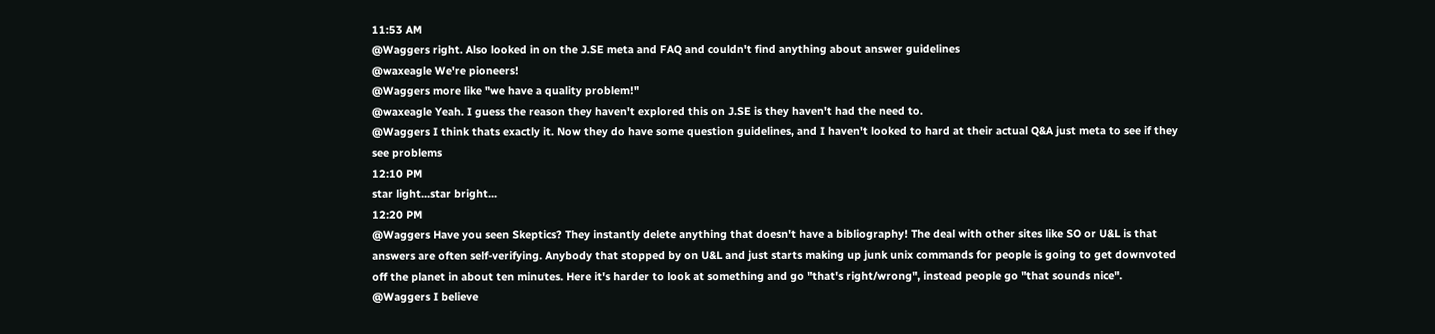11:53 AM
@Waggers right. Also looked in on the J.SE meta and FAQ and couldn't find anything about answer guidelines
@waxeagle We're pioneers!
@Waggers more like "we have a quality problem!"
@waxeagle Yeah. I guess the reason they haven't explored this on J.SE is they haven't had the need to.
@Waggers I think thats exactly it. Now they do have some question guidelines, and I haven't looked to hard at their actual Q&A just meta to see if they see problems
12:10 PM
star light...star bright...
12:20 PM
@Waggers Have you seen Skeptics? They instantly delete anything that doesn't have a bibliography! The deal with other sites like SO or U&L is that answers are often self-verifying. Anybody that stopped by on U&L and just starts making up junk unix commands for people is going to get downvoted off the planet in about ten minutes. Here it's harder to look at something and go "that's right/wrong", instead people go "that sounds nice".
@Waggers I believe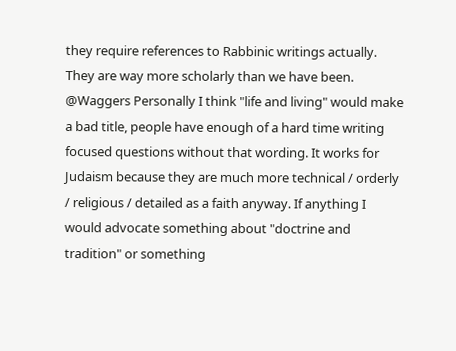they require references to Rabbinic writings actually. They are way more scholarly than we have been.
@Waggers Personally I think "life and living" would make a bad title, people have enough of a hard time writing focused questions without that wording. It works for Judaism because they are much more technical / orderly / religious / detailed as a faith anyway. If anything I would advocate something about "doctrine and tradition" or something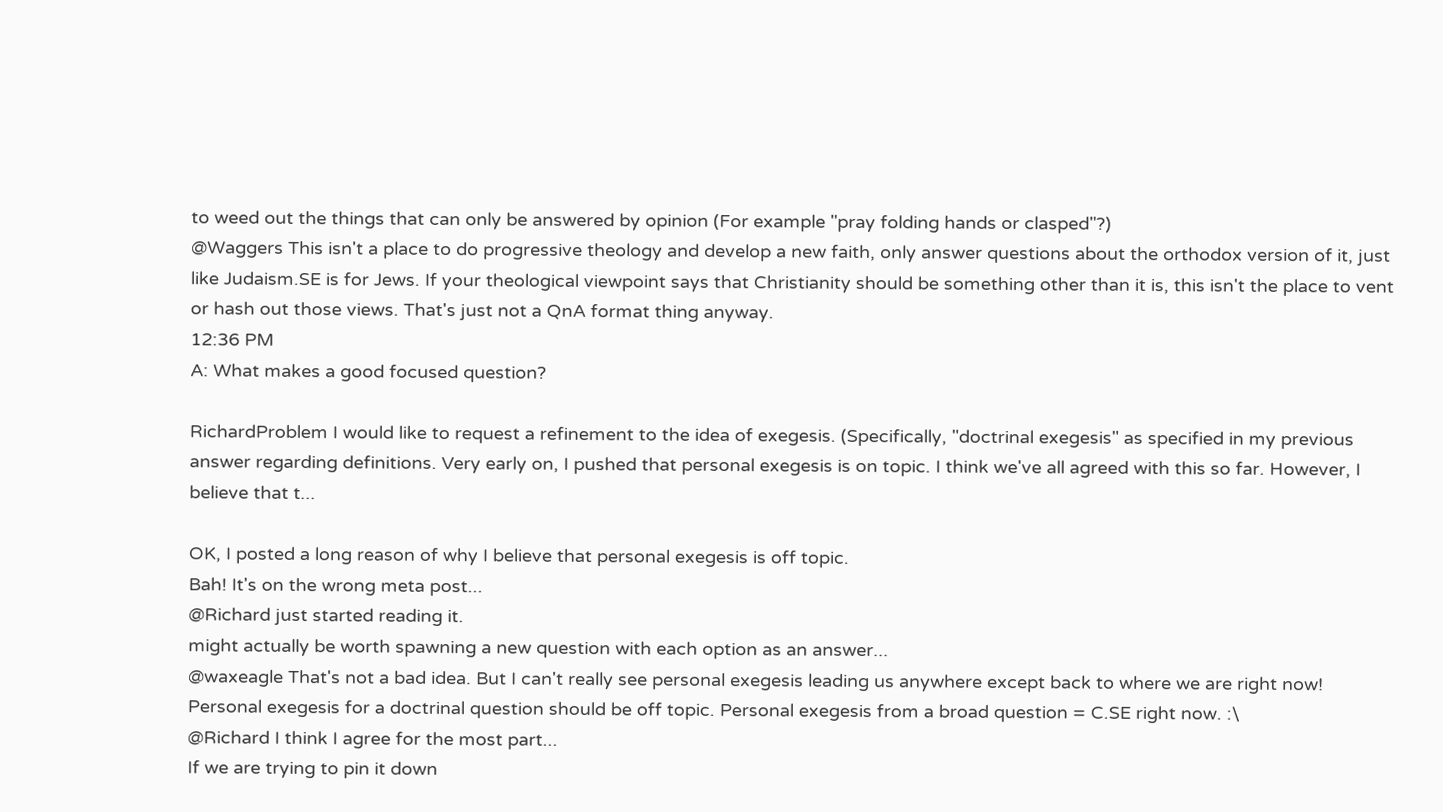to weed out the things that can only be answered by opinion (For example "pray folding hands or clasped"?)
@Waggers This isn't a place to do progressive theology and develop a new faith, only answer questions about the orthodox version of it, just like Judaism.SE is for Jews. If your theological viewpoint says that Christianity should be something other than it is, this isn't the place to vent or hash out those views. That's just not a QnA format thing anyway.
12:36 PM
A: What makes a good focused question?

RichardProblem I would like to request a refinement to the idea of exegesis. (Specifically, "doctrinal exegesis" as specified in my previous answer regarding definitions. Very early on, I pushed that personal exegesis is on topic. I think we've all agreed with this so far. However, I believe that t...

OK, I posted a long reason of why I believe that personal exegesis is off topic.
Bah! It's on the wrong meta post...
@Richard just started reading it.
might actually be worth spawning a new question with each option as an answer...
@waxeagle That's not a bad idea. But I can't really see personal exegesis leading us anywhere except back to where we are right now!
Personal exegesis for a doctrinal question should be off topic. Personal exegesis from a broad question = C.SE right now. :\
@Richard I think I agree for the most part...
If we are trying to pin it down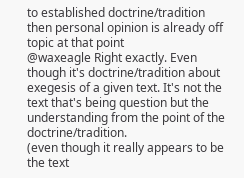to established doctrine/tradition then personal opinion is already off topic at that point
@waxeagle Right exactly. Even though it's doctrine/tradition about exegesis of a given text. It's not the text that's being question but the understanding from the point of the doctrine/tradition.
(even though it really appears to be the text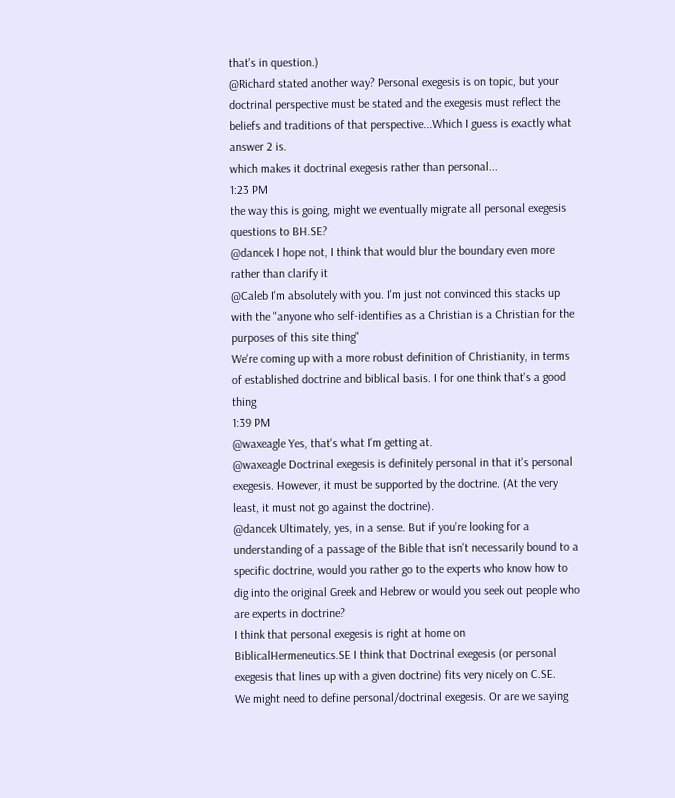that's in question.)
@Richard stated another way? Personal exegesis is on topic, but your doctrinal perspective must be stated and the exegesis must reflect the beliefs and traditions of that perspective...Which I guess is exactly what answer 2 is.
which makes it doctrinal exegesis rather than personal...
1:23 PM
the way this is going, might we eventually migrate all personal exegesis questions to BH.SE?
@dancek I hope not, I think that would blur the boundary even more rather than clarify it
@Caleb I'm absolutely with you. I'm just not convinced this stacks up with the "anyone who self-identifies as a Christian is a Christian for the purposes of this site thing"
We're coming up with a more robust definition of Christianity, in terms of established doctrine and biblical basis. I for one think that's a good thing
1:39 PM
@waxeagle Yes, that's what I'm getting at.
@waxeagle Doctrinal exegesis is definitely personal in that it's personal exegesis. However, it must be supported by the doctrine. (At the very least, it must not go against the doctrine).
@dancek Ultimately, yes, in a sense. But if you're looking for a understanding of a passage of the Bible that isn't necessarily bound to a specific doctrine, would you rather go to the experts who know how to dig into the original Greek and Hebrew or would you seek out people who are experts in doctrine?
I think that personal exegesis is right at home on BiblicalHermeneutics.SE I think that Doctrinal exegesis (or personal exegesis that lines up with a given doctrine) fits very nicely on C.SE.
We might need to define personal/doctrinal exegesis. Or are we saying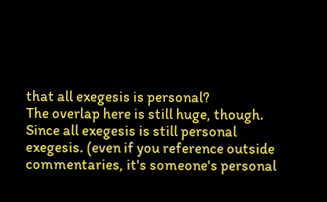that all exegesis is personal?
The overlap here is still huge, though. Since all exegesis is still personal exegesis. (even if you reference outside commentaries, it's someone's personal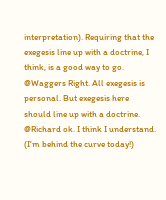interpretation). Requiring that the exegesis line up with a doctrine, I think, is a good way to go.
@Waggers Right. All exegesis is personal. But exegesis here should line up with a doctrine.
@Richard ok. I think I understand. (I'm behind the curve today!)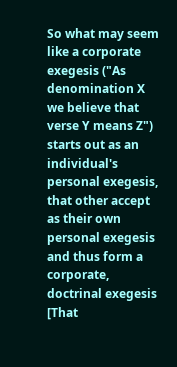So what may seem like a corporate exegesis ("As denomination X we believe that verse Y means Z") starts out as an individual's personal exegesis, that other accept as their own personal exegesis and thus form a corporate, doctrinal exegesis
[That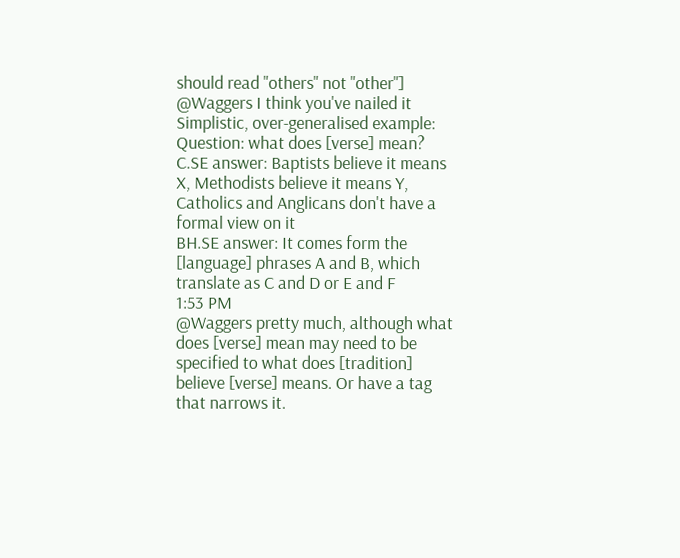should read "others" not "other"]
@Waggers I think you've nailed it
Simplistic, over-generalised example:
Question: what does [verse] mean?
C.SE answer: Baptists believe it means X, Methodists believe it means Y, Catholics and Anglicans don't have a formal view on it
BH.SE answer: It comes form the [language] phrases A and B, which translate as C and D or E and F
1:53 PM
@Waggers pretty much, although what does [verse] mean may need to be specified to what does [tradition] believe [verse] means. Or have a tag that narrows it.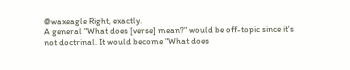@waxeagle Right, exactly.
A general "What does [verse] mean?" would be off-topic since it's not doctrinal. It would become "What does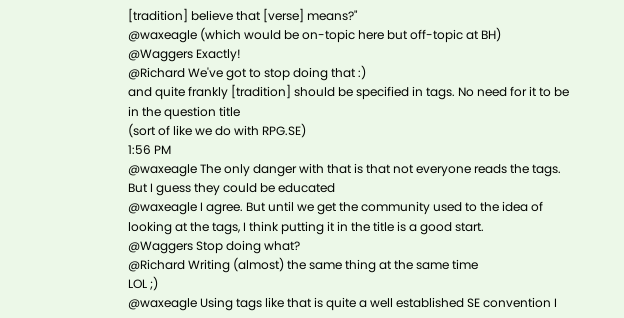[tradition] believe that [verse] means?"
@waxeagle (which would be on-topic here but off-topic at BH)
@Waggers Exactly!
@Richard We've got to stop doing that :)
and quite frankly [tradition] should be specified in tags. No need for it to be in the question title
(sort of like we do with RPG.SE)
1:56 PM
@waxeagle The only danger with that is that not everyone reads the tags. But I guess they could be educated
@waxeagle I agree. But until we get the community used to the idea of looking at the tags, I think putting it in the title is a good start.
@Waggers Stop doing what?
@Richard Writing (almost) the same thing at the same time
LOL ;)
@waxeagle Using tags like that is quite a well established SE convention I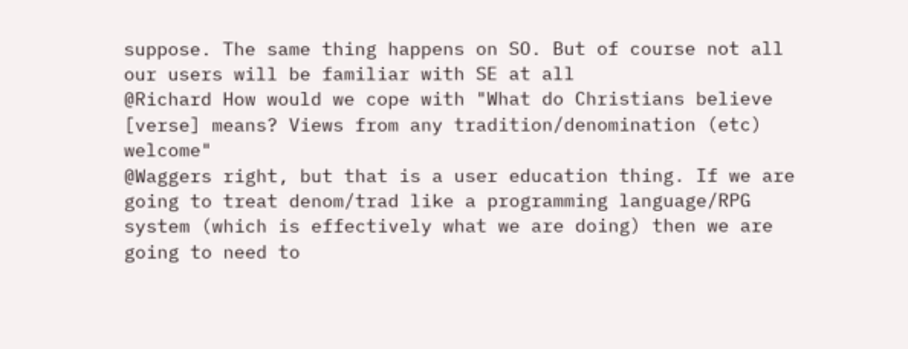suppose. The same thing happens on SO. But of course not all our users will be familiar with SE at all
@Richard How would we cope with "What do Christians believe [verse] means? Views from any tradition/denomination (etc) welcome"
@Waggers right, but that is a user education thing. If we are going to treat denom/trad like a programming language/RPG system (which is effectively what we are doing) then we are going to need to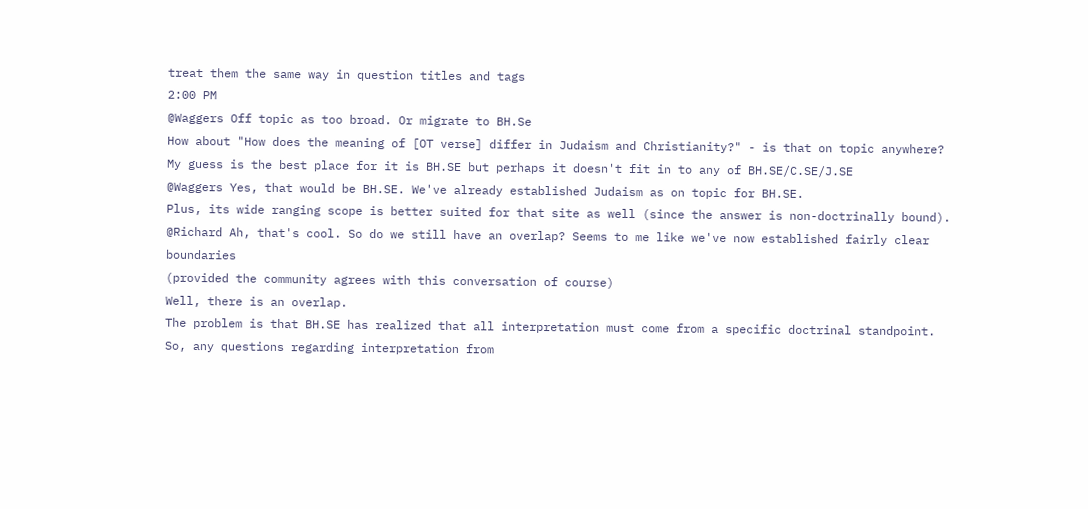treat them the same way in question titles and tags
2:00 PM
@Waggers Off topic as too broad. Or migrate to BH.Se
How about "How does the meaning of [OT verse] differ in Judaism and Christianity?" - is that on topic anywhere? My guess is the best place for it is BH.SE but perhaps it doesn't fit in to any of BH.SE/C.SE/J.SE
@Waggers Yes, that would be BH.SE. We've already established Judaism as on topic for BH.SE.
Plus, its wide ranging scope is better suited for that site as well (since the answer is non-doctrinally bound).
@Richard Ah, that's cool. So do we still have an overlap? Seems to me like we've now established fairly clear boundaries
(provided the community agrees with this conversation of course)
Well, there is an overlap.
The problem is that BH.SE has realized that all interpretation must come from a specific doctrinal standpoint.
So, any questions regarding interpretation from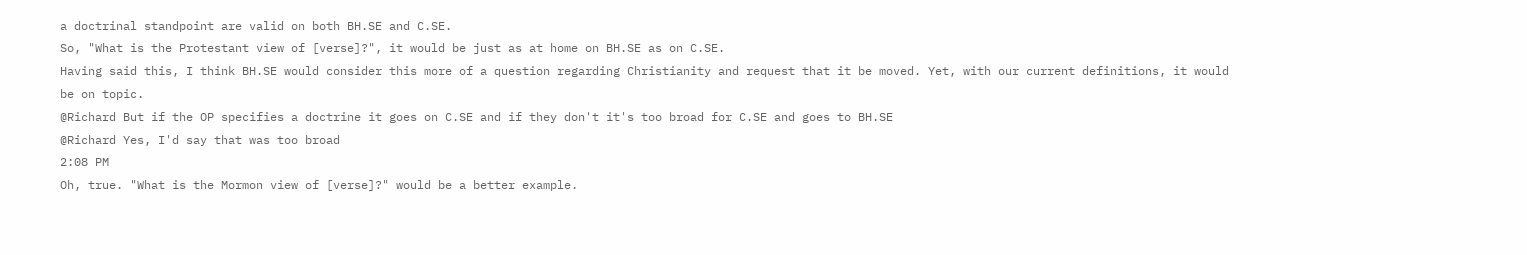a doctrinal standpoint are valid on both BH.SE and C.SE.
So, "What is the Protestant view of [verse]?", it would be just as at home on BH.SE as on C.SE.
Having said this, I think BH.SE would consider this more of a question regarding Christianity and request that it be moved. Yet, with our current definitions, it would be on topic.
@Richard But if the OP specifies a doctrine it goes on C.SE and if they don't it's too broad for C.SE and goes to BH.SE
@Richard Yes, I'd say that was too broad
2:08 PM
Oh, true. "What is the Mormon view of [verse]?" would be a better example.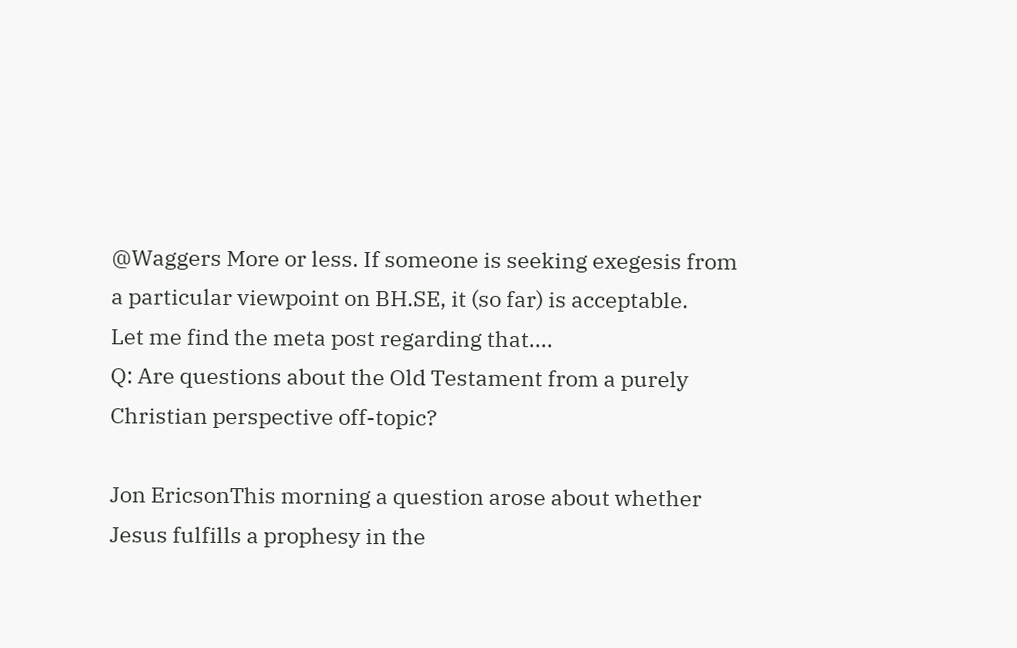@Waggers More or less. If someone is seeking exegesis from a particular viewpoint on BH.SE, it (so far) is acceptable.
Let me find the meta post regarding that....
Q: Are questions about the Old Testament from a purely Christian perspective off-topic?

Jon EricsonThis morning a question arose about whether Jesus fulfills a prophesy in the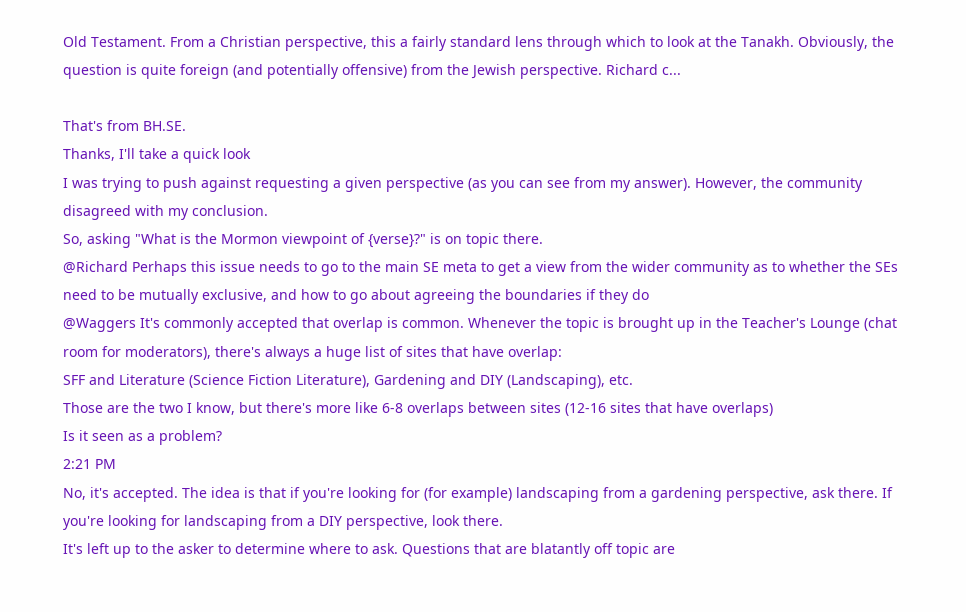Old Testament. From a Christian perspective, this a fairly standard lens through which to look at the Tanakh. Obviously, the question is quite foreign (and potentially offensive) from the Jewish perspective. Richard c...

That's from BH.SE.
Thanks, I'll take a quick look
I was trying to push against requesting a given perspective (as you can see from my answer). However, the community disagreed with my conclusion.
So, asking "What is the Mormon viewpoint of {verse}?" is on topic there.
@Richard Perhaps this issue needs to go to the main SE meta to get a view from the wider community as to whether the SEs need to be mutually exclusive, and how to go about agreeing the boundaries if they do
@Waggers It's commonly accepted that overlap is common. Whenever the topic is brought up in the Teacher's Lounge (chat room for moderators), there's always a huge list of sites that have overlap:
SFF and Literature (Science Fiction Literature), Gardening and DIY (Landscaping), etc.
Those are the two I know, but there's more like 6-8 overlaps between sites (12-16 sites that have overlaps)
Is it seen as a problem?
2:21 PM
No, it's accepted. The idea is that if you're looking for (for example) landscaping from a gardening perspective, ask there. If you're looking for landscaping from a DIY perspective, look there.
It's left up to the asker to determine where to ask. Questions that are blatantly off topic are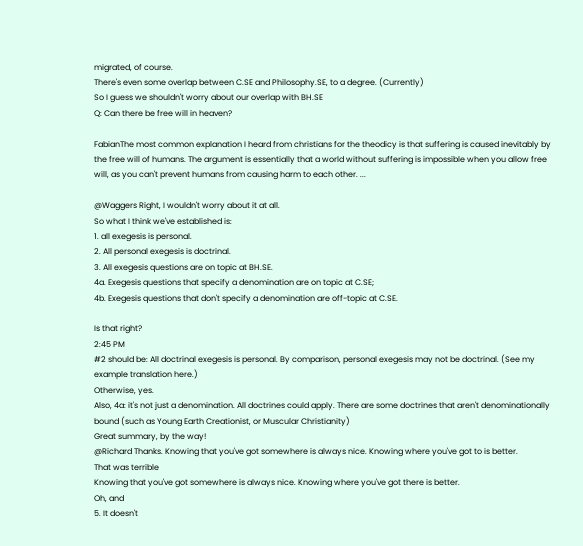migrated, of course.
There's even some overlap between C.SE and Philosophy.SE, to a degree. (Currently)
So I guess we shouldn't worry about our overlap with BH.SE
Q: Can there be free will in heaven?

FabianThe most common explanation I heard from christians for the theodicy is that suffering is caused inevitably by the free will of humans. The argument is essentially that a world without suffering is impossible when you allow free will, as you can't prevent humans from causing harm to each other. ...

@Waggers Right, I wouldn't worry about it at all.
So what I think we've established is:
1. all exegesis is personal.
2. All personal exegesis is doctrinal.
3. All exegesis questions are on topic at BH.SE.
4a. Exegesis questions that specify a denomination are on topic at C.SE;
4b. Exegesis questions that don't specify a denomination are off-topic at C.SE.

Is that right?
2:45 PM
#2 should be: All doctrinal exegesis is personal. By comparison, personal exegesis may not be doctrinal. (See my example translation here.)
Otherwise, yes.
Also, 4a: it's not just a denomination. All doctrines could apply. There are some doctrines that aren't denominationally bound (such as Young Earth Creationist, or Muscular Christianity)
Great summary, by the way!
@Richard Thanks. Knowing that you've got somewhere is always nice. Knowing where you've got to is better.
That was terrible
Knowing that you've got somewhere is always nice. Knowing where you've got there is better.
Oh, and
5. It doesn't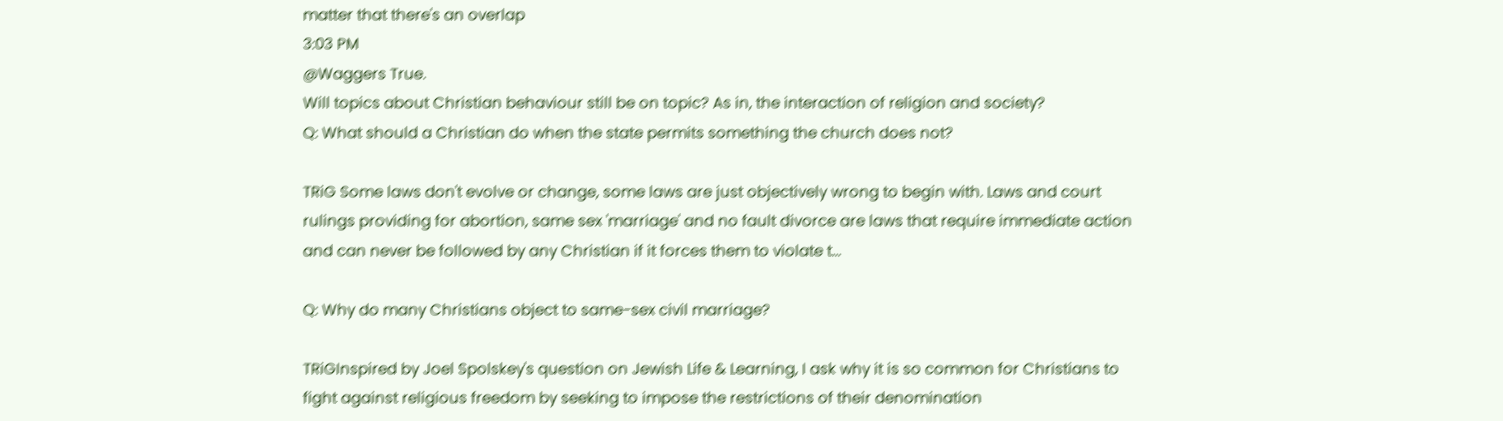matter that there's an overlap
3:03 PM
@Waggers True.
Will topics about Christian behaviour still be on topic? As in, the interaction of religion and society?
Q: What should a Christian do when the state permits something the church does not?

TRiG Some laws don't evolve or change, some laws are just objectively wrong to begin with. Laws and court rulings providing for abortion, same sex 'marriage' and no fault divorce are laws that require immediate action and can never be followed by any Christian if it forces them to violate t...

Q: Why do many Christians object to same-sex civil marriage?

TRiGInspired by Joel Spolskey's question on Jewish Life & Learning, I ask why it is so common for Christians to fight against religious freedom by seeking to impose the restrictions of their denomination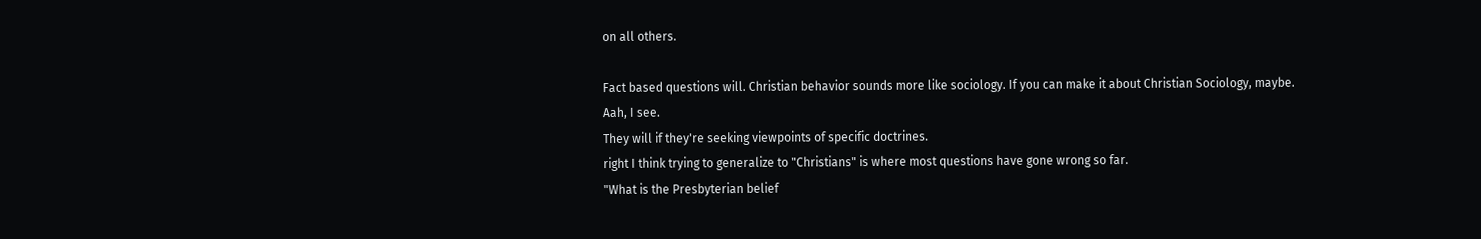on all others.

Fact based questions will. Christian behavior sounds more like sociology. If you can make it about Christian Sociology, maybe.
Aah, I see.
They will if they're seeking viewpoints of specific doctrines.
right I think trying to generalize to "Christians" is where most questions have gone wrong so far.
"What is the Presbyterian belief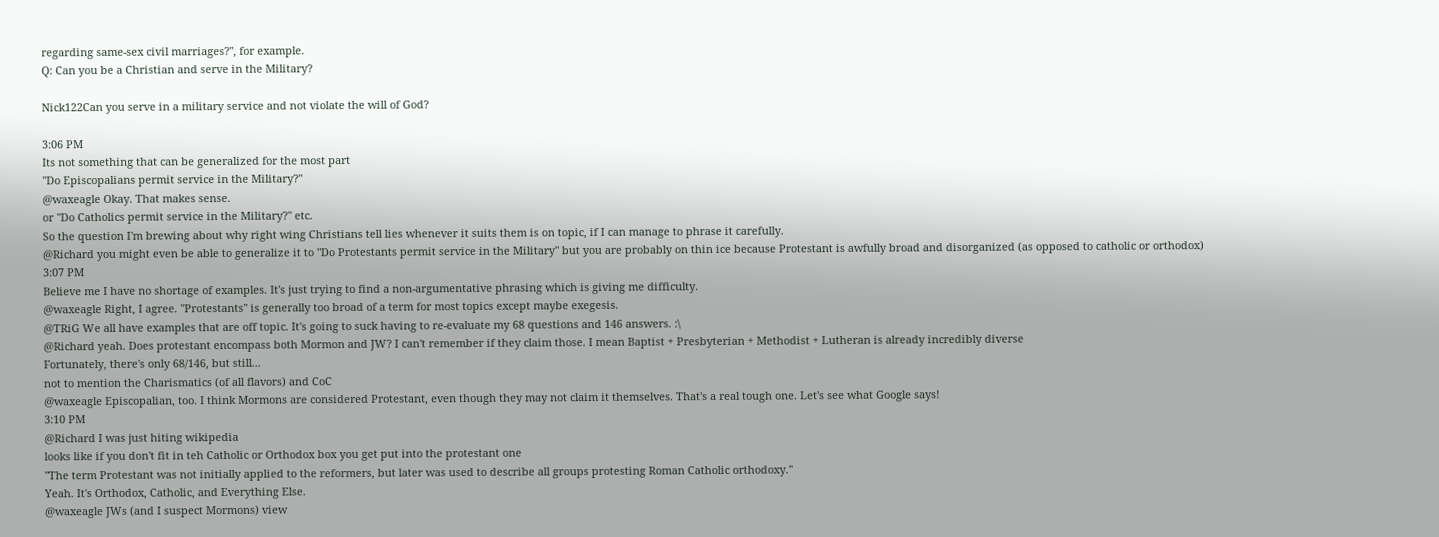regarding same-sex civil marriages?", for example.
Q: Can you be a Christian and serve in the Military?

Nick122Can you serve in a military service and not violate the will of God?

3:06 PM
Its not something that can be generalized for the most part
"Do Episcopalians permit service in the Military?"
@waxeagle Okay. That makes sense.
or "Do Catholics permit service in the Military?" etc.
So the question I'm brewing about why right wing Christians tell lies whenever it suits them is on topic, if I can manage to phrase it carefully.
@Richard you might even be able to generalize it to "Do Protestants permit service in the Military" but you are probably on thin ice because Protestant is awfully broad and disorganized (as opposed to catholic or orthodox)
3:07 PM
Believe me I have no shortage of examples. It's just trying to find a non-argumentative phrasing which is giving me difficulty.
@waxeagle Right, I agree. "Protestants" is generally too broad of a term for most topics except maybe exegesis.
@TRiG We all have examples that are off topic. It's going to suck having to re-evaluate my 68 questions and 146 answers. :\
@Richard yeah. Does protestant encompass both Mormon and JW? I can't remember if they claim those. I mean Baptist + Presbyterian + Methodist + Lutheran is already incredibly diverse
Fortunately, there's only 68/146, but still...
not to mention the Charismatics (of all flavors) and CoC
@waxeagle Episcopalian, too. I think Mormons are considered Protestant, even though they may not claim it themselves. That's a real tough one. Let's see what Google says!
3:10 PM
@Richard I was just hiting wikipedia
looks like if you don't fit in teh Catholic or Orthodox box you get put into the protestant one
"The term Protestant was not initially applied to the reformers, but later was used to describe all groups protesting Roman Catholic orthodoxy."
Yeah. It's Orthodox, Catholic, and Everything Else.
@waxeagle JWs (and I suspect Mormons) view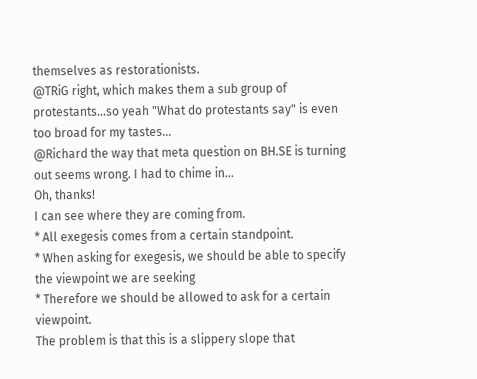themselves as restorationists.
@TRiG right, which makes them a sub group of protestants...so yeah "What do protestants say" is even too broad for my tastes...
@Richard the way that meta question on BH.SE is turning out seems wrong. I had to chime in...
Oh, thanks!
I can see where they are coming from.
* All exegesis comes from a certain standpoint.
* When asking for exegesis, we should be able to specify the viewpoint we are seeking
* Therefore we should be allowed to ask for a certain viewpoint.
The problem is that this is a slippery slope that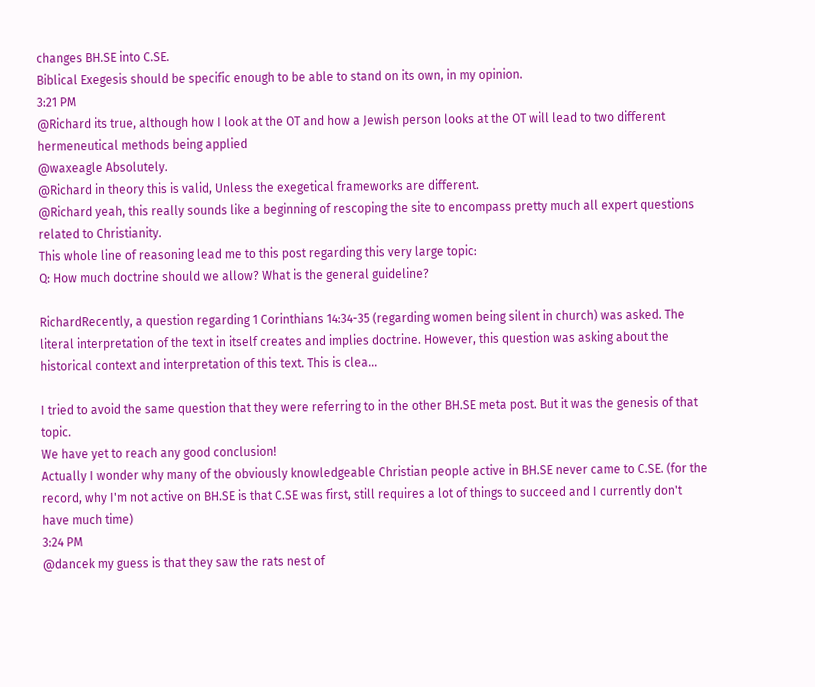changes BH.SE into C.SE.
Biblical Exegesis should be specific enough to be able to stand on its own, in my opinion.
3:21 PM
@Richard its true, although how I look at the OT and how a Jewish person looks at the OT will lead to two different hermeneutical methods being applied
@waxeagle Absolutely.
@Richard in theory this is valid, Unless the exegetical frameworks are different.
@Richard yeah, this really sounds like a beginning of rescoping the site to encompass pretty much all expert questions related to Christianity.
This whole line of reasoning lead me to this post regarding this very large topic:
Q: How much doctrine should we allow? What is the general guideline?

RichardRecently, a question regarding 1 Corinthians 14:34-35 (regarding women being silent in church) was asked. The literal interpretation of the text in itself creates and implies doctrine. However, this question was asking about the historical context and interpretation of this text. This is clea...

I tried to avoid the same question that they were referring to in the other BH.SE meta post. But it was the genesis of that topic.
We have yet to reach any good conclusion!
Actually I wonder why many of the obviously knowledgeable Christian people active in BH.SE never came to C.SE. (for the record, why I'm not active on BH.SE is that C.SE was first, still requires a lot of things to succeed and I currently don't have much time)
3:24 PM
@dancek my guess is that they saw the rats nest of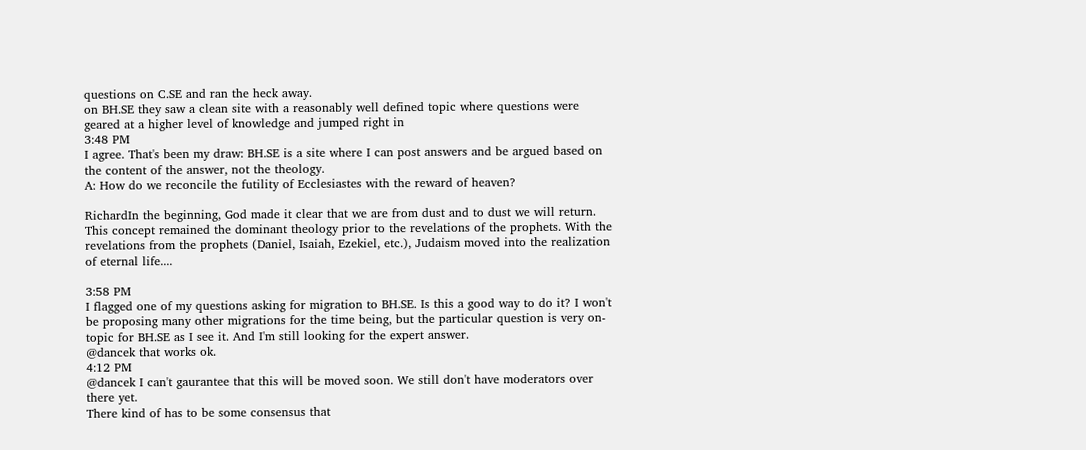questions on C.SE and ran the heck away.
on BH.SE they saw a clean site with a reasonably well defined topic where questions were geared at a higher level of knowledge and jumped right in
3:48 PM
I agree. That's been my draw: BH.SE is a site where I can post answers and be argued based on the content of the answer, not the theology.
A: How do we reconcile the futility of Ecclesiastes with the reward of heaven?

RichardIn the beginning, God made it clear that we are from dust and to dust we will return. This concept remained the dominant theology prior to the revelations of the prophets. With the revelations from the prophets (Daniel, Isaiah, Ezekiel, etc.), Judaism moved into the realization of eternal life....

3:58 PM
I flagged one of my questions asking for migration to BH.SE. Is this a good way to do it? I won't be proposing many other migrations for the time being, but the particular question is very on-topic for BH.SE as I see it. And I'm still looking for the expert answer.
@dancek that works ok.
4:12 PM
@dancek I can't gaurantee that this will be moved soon. We still don't have moderators over there yet.
There kind of has to be some consensus that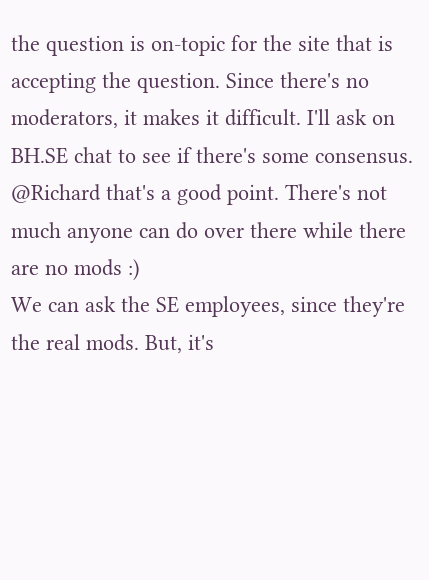the question is on-topic for the site that is accepting the question. Since there's no moderators, it makes it difficult. I'll ask on BH.SE chat to see if there's some consensus.
@Richard that's a good point. There's not much anyone can do over there while there are no mods :)
We can ask the SE employees, since they're the real mods. But, it's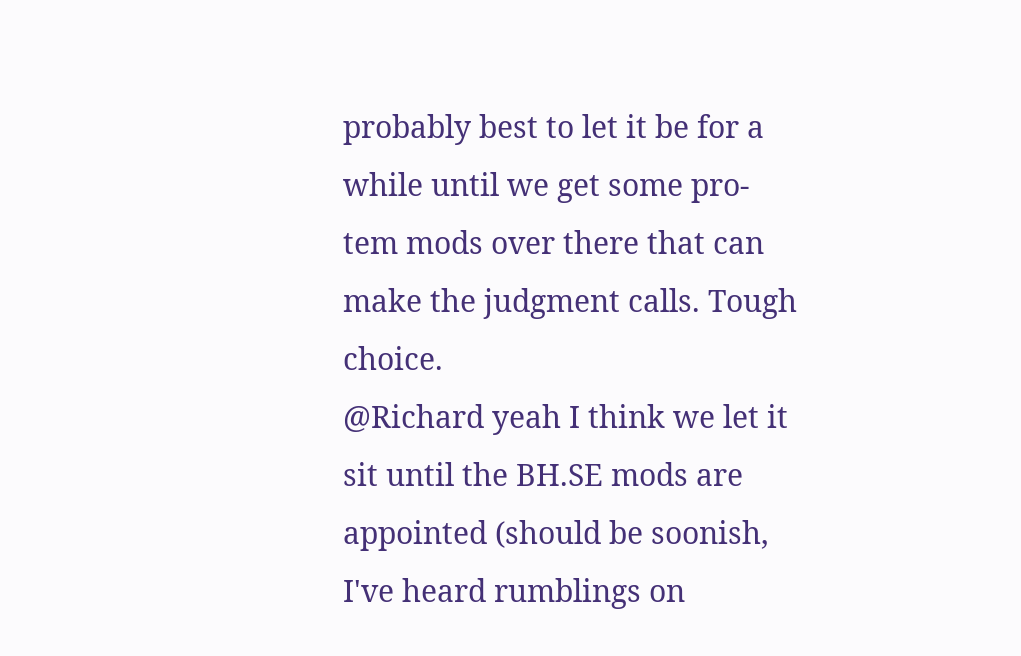probably best to let it be for a while until we get some pro-tem mods over there that can make the judgment calls. Tough choice.
@Richard yeah I think we let it sit until the BH.SE mods are appointed (should be soonish, I've heard rumblings on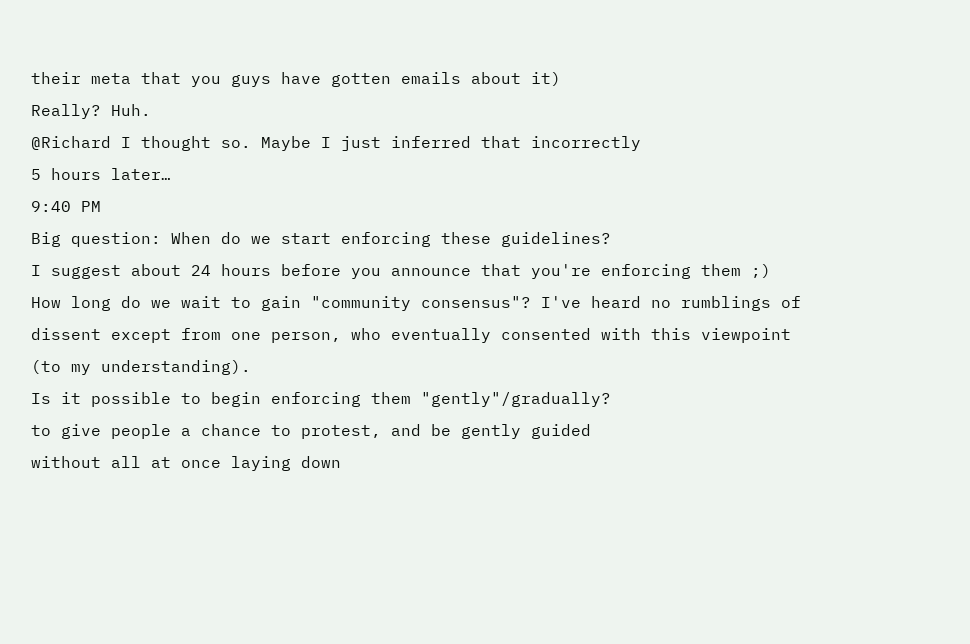their meta that you guys have gotten emails about it)
Really? Huh.
@Richard I thought so. Maybe I just inferred that incorrectly
5 hours later…
9:40 PM
Big question: When do we start enforcing these guidelines?
I suggest about 24 hours before you announce that you're enforcing them ;)
How long do we wait to gain "community consensus"? I've heard no rumblings of dissent except from one person, who eventually consented with this viewpoint (to my understanding).
Is it possible to begin enforcing them "gently"/gradually?
to give people a chance to protest, and be gently guided
without all at once laying down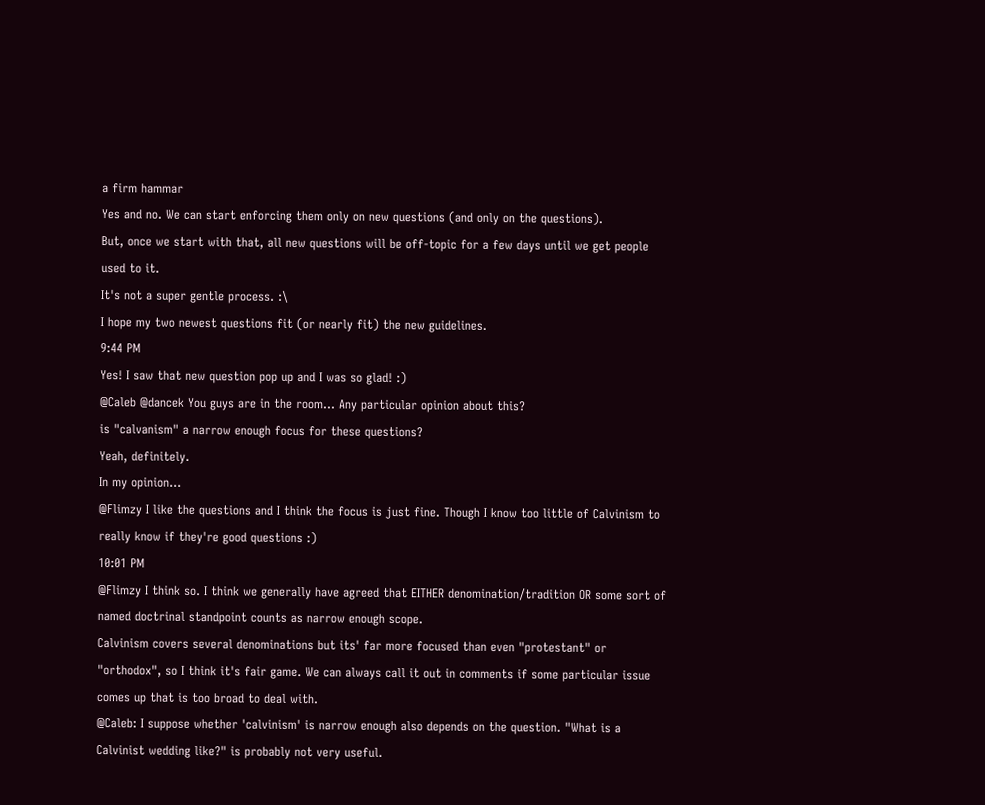a firm hammar
Yes and no. We can start enforcing them only on new questions (and only on the questions).
But, once we start with that, all new questions will be off-topic for a few days until we get people used to it.
It's not a super gentle process. :\
I hope my two newest questions fit (or nearly fit) the new guidelines.
9:44 PM
Yes! I saw that new question pop up and I was so glad! :)
@Caleb @dancek You guys are in the room... Any particular opinion about this?
is "calvanism" a narrow enough focus for these questions?
Yeah, definitely.
In my opinion...
@Flimzy I like the questions and I think the focus is just fine. Though I know too little of Calvinism to really know if they're good questions :)
10:01 PM
@Flimzy I think so. I think we generally have agreed that EITHER denomination/tradition OR some sort of named doctrinal standpoint counts as narrow enough scope.
Calvinism covers several denominations but its' far more focused than even "protestant" or "orthodox", so I think it's fair game. We can always call it out in comments if some particular issue comes up that is too broad to deal with.
@Caleb: I suppose whether 'calvinism' is narrow enough also depends on the question. "What is a Calvinist wedding like?" is probably not very useful.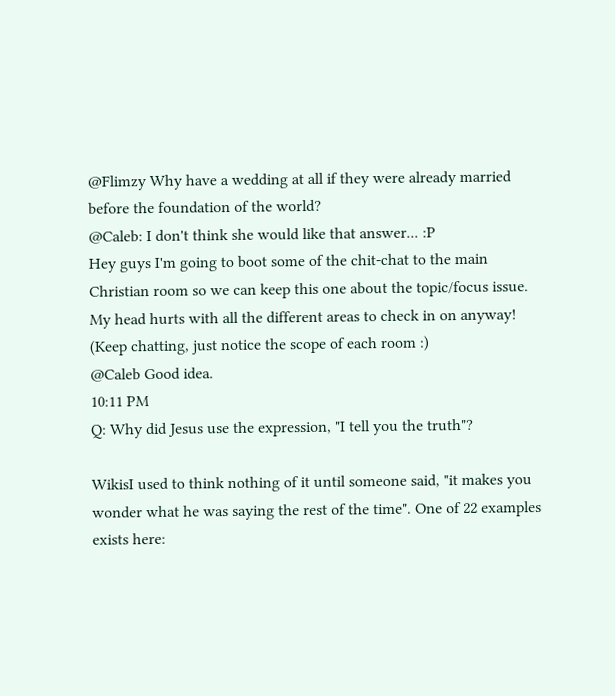@Flimzy Why have a wedding at all if they were already married before the foundation of the world?
@Caleb: I don't think she would like that answer... :P
Hey guys I'm going to boot some of the chit-chat to the main Christian room so we can keep this one about the topic/focus issue. My head hurts with all the different areas to check in on anyway! (Keep chatting, just notice the scope of each room :)
@Caleb Good idea.
10:11 PM
Q: Why did Jesus use the expression, "I tell you the truth"?

WikisI used to think nothing of it until someone said, "it makes you wonder what he was saying the rest of the time". One of 22 examples exists here: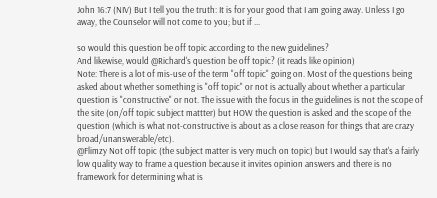John 16:7 (NIV) But I tell you the truth: It is for your good that I am going away. Unless I go away, the Counselor will not come to you; but if ...

so would this question be off topic according to the new guidelines?
And likewise, would @Richard's question be off topic? (it reads like opinion)
Note: There is a lot of mis-use of the term "off topic" going on. Most of the questions being asked about whether something is "off topic" or not is actually about whether a particular question is "constructive" or not. The issue with the focus in the guidelines is not the scope of the site (on/off topic subject mattter) but HOW the question is asked and the scope of the question (which is what not-constructive is about as a close reason for things that are crazy broad/unanswerable/etc).
@Flimzy Not off topic (the subject matter is very much on topic) but I would say that's a fairly low quality way to frame a question because it invites opinion answers and there is no framework for determining what is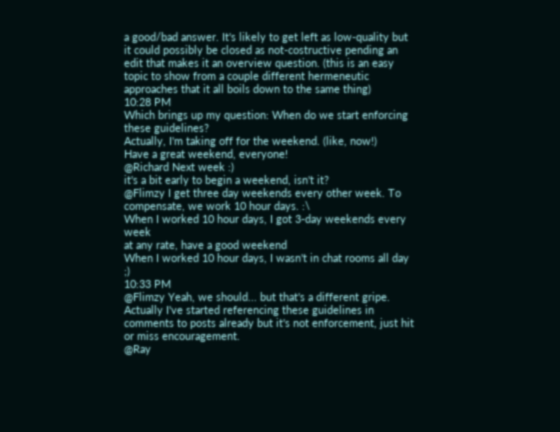a good/bad answer. It's likely to get left as low-quality but it could possibly be closed as not-costructive pending an edit that makes it an overview question. (this is an easy topic to show from a couple different hermeneutic approaches that it all boils down to the same thing)
10:28 PM
Which brings up my question: When do we start enforcing these guidelines?
Actually, I'm taking off for the weekend. (like, now!)
Have a great weekend, everyone!
@Richard Next week :)
it's a bit early to begin a weekend, isn't it?
@Flimzy I get three day weekends every other week. To compensate, we work 10 hour days. :\
When I worked 10 hour days, I got 3-day weekends every week
at any rate, have a good weekend
When I worked 10 hour days, I wasn't in chat rooms all day ;)
10:33 PM
@Flimzy Yeah, we should... but that's a different gripe.
Actually I've started referencing these guidelines in comments to posts already but it's not enforcement, just hit or miss encouragement.
@Ray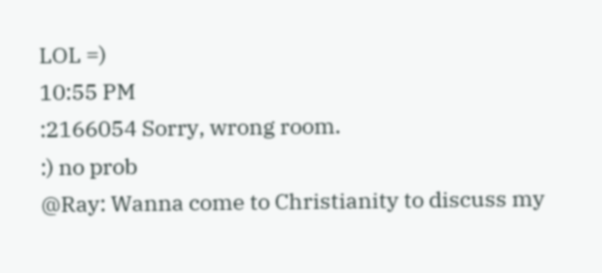LOL =)
10:55 PM
:2166054 Sorry, wrong room.
:) no prob
@Ray: Wanna come to Christianity to discuss my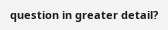question in greater detail?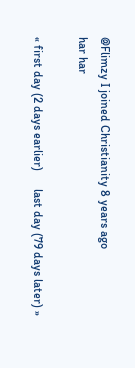@Flimzy I joined Christianity 8 years ago
har har

« first day (2 days earlier)      last day (79 days later) »